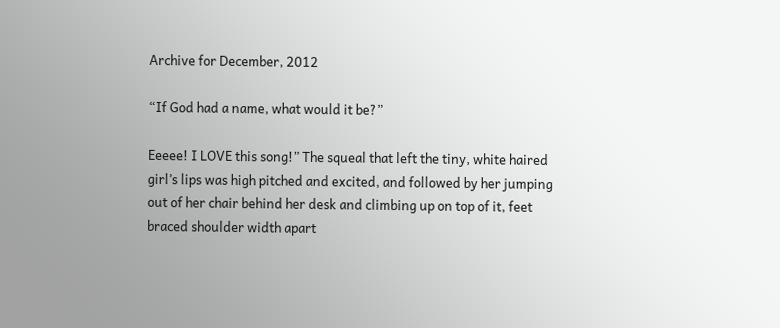Archive for December, 2012

“If God had a name, what would it be?”

Eeeee! I LOVE this song!” The squeal that left the tiny, white haired girl’s lips was high pitched and excited, and followed by her jumping out of her chair behind her desk and climbing up on top of it, feet braced shoulder width apart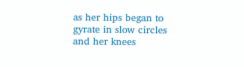as her hips began to gyrate in slow circles and her knees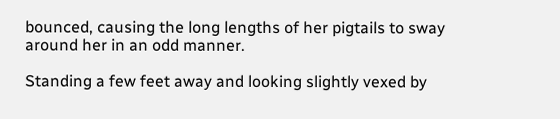bounced, causing the long lengths of her pigtails to sway around her in an odd manner.

Standing a few feet away and looking slightly vexed by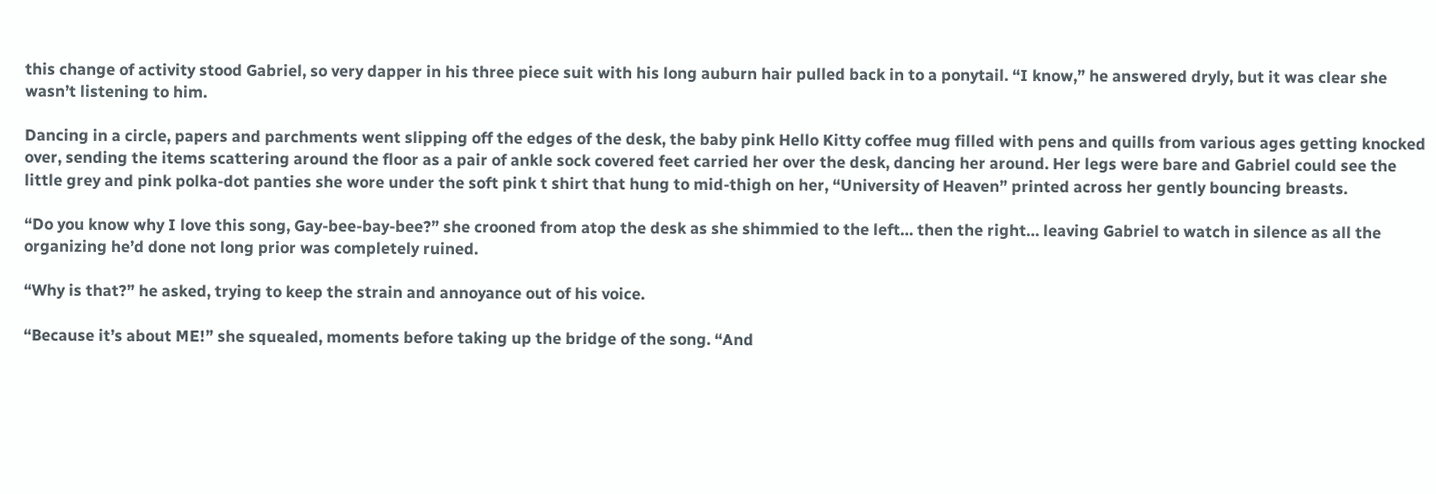this change of activity stood Gabriel, so very dapper in his three piece suit with his long auburn hair pulled back in to a ponytail. “I know,” he answered dryly, but it was clear she wasn’t listening to him.

Dancing in a circle, papers and parchments went slipping off the edges of the desk, the baby pink Hello Kitty coffee mug filled with pens and quills from various ages getting knocked over, sending the items scattering around the floor as a pair of ankle sock covered feet carried her over the desk, dancing her around. Her legs were bare and Gabriel could see the little grey and pink polka-dot panties she wore under the soft pink t shirt that hung to mid-thigh on her, “University of Heaven” printed across her gently bouncing breasts.

“Do you know why I love this song, Gay-bee-bay-bee?” she crooned from atop the desk as she shimmied to the left… then the right… leaving Gabriel to watch in silence as all the organizing he’d done not long prior was completely ruined.

“Why is that?” he asked, trying to keep the strain and annoyance out of his voice.

“Because it’s about ME!” she squealed, moments before taking up the bridge of the song. “And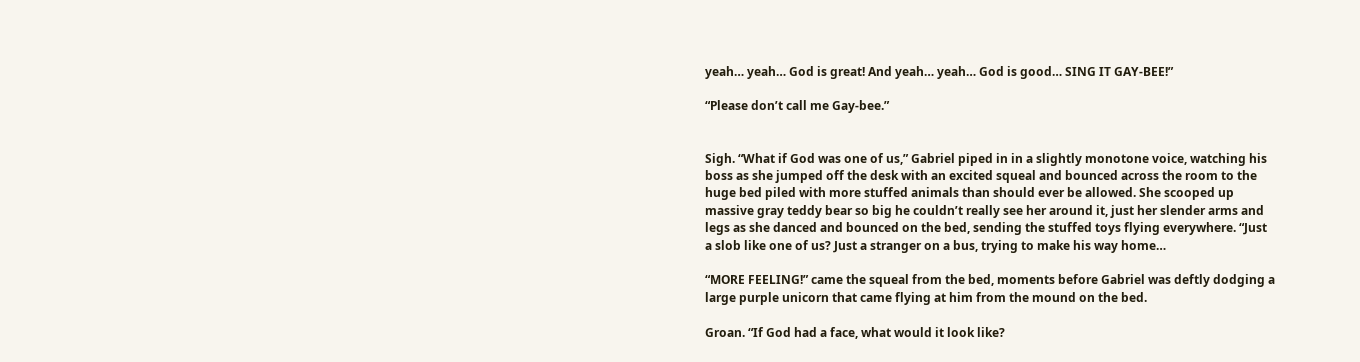yeah… yeah… God is great! And yeah… yeah… God is good… SING IT GAY-BEE!”

“Please don’t call me Gay-bee.”


Sigh. “What if God was one of us,” Gabriel piped in in a slightly monotone voice, watching his boss as she jumped off the desk with an excited squeal and bounced across the room to the huge bed piled with more stuffed animals than should ever be allowed. She scooped up massive gray teddy bear so big he couldn’t really see her around it, just her slender arms and legs as she danced and bounced on the bed, sending the stuffed toys flying everywhere. “Just a slob like one of us? Just a stranger on a bus, trying to make his way home…

“MORE FEELING!” came the squeal from the bed, moments before Gabriel was deftly dodging a large purple unicorn that came flying at him from the mound on the bed.

Groan. “If God had a face, what would it look like?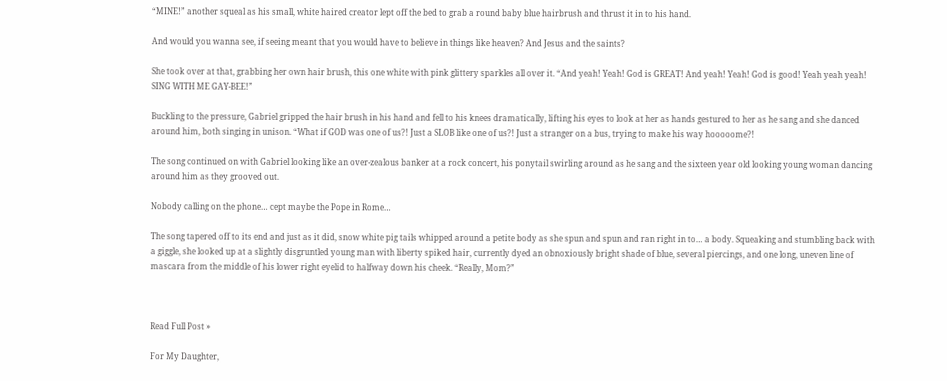“MINE!” another squeal as his small, white haired creator lept off the bed to grab a round baby blue hairbrush and thrust it in to his hand.

And would you wanna see, if seeing meant that you would have to believe in things like heaven? And Jesus and the saints?

She took over at that, grabbing her own hair brush, this one white with pink glittery sparkles all over it. “And yeah! Yeah! God is GREAT! And yeah! Yeah! God is good! Yeah yeah yeah! SING WITH ME GAY-BEE!”

Buckling to the pressure, Gabriel gripped the hair brush in his hand and fell to his knees dramatically, lifting his eyes to look at her as hands gestured to her as he sang and she danced around him, both singing in unison. “What if GOD was one of us?! Just a SLOB like one of us?! Just a stranger on a bus, trying to make his way hooooome?!

The song continued on with Gabriel looking like an over-zealous banker at a rock concert, his ponytail swirling around as he sang and the sixteen year old looking young woman dancing around him as they grooved out.

Nobody calling on the phone… cept maybe the Pope in Rome…

The song tapered off to its end and just as it did, snow white pig tails whipped around a petite body as she spun and spun and ran right in to… a body. Squeaking and stumbling back with a giggle, she looked up at a slightly disgruntled young man with liberty spiked hair, currently dyed an obnoxiously bright shade of blue, several piercings, and one long, uneven line of mascara from the middle of his lower right eyelid to halfway down his cheek. “Really, Mom?”



Read Full Post »

For My Daughter,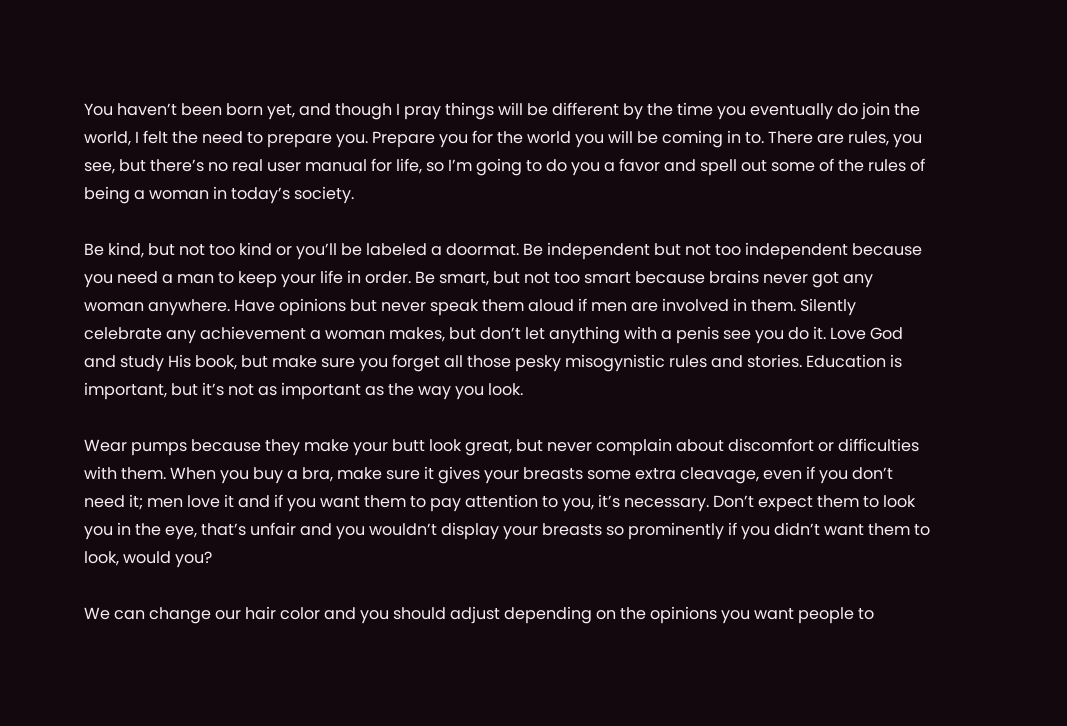You haven’t been born yet, and though I pray things will be different by the time you eventually do join the world, I felt the need to prepare you. Prepare you for the world you will be coming in to. There are rules, you see, but there’s no real user manual for life, so I’m going to do you a favor and spell out some of the rules of being a woman in today’s society.

Be kind, but not too kind or you’ll be labeled a doormat. Be independent but not too independent because you need a man to keep your life in order. Be smart, but not too smart because brains never got any woman anywhere. Have opinions but never speak them aloud if men are involved in them. Silently celebrate any achievement a woman makes, but don’t let anything with a penis see you do it. Love God and study His book, but make sure you forget all those pesky misogynistic rules and stories. Education is important, but it’s not as important as the way you look.

Wear pumps because they make your butt look great, but never complain about discomfort or difficulties with them. When you buy a bra, make sure it gives your breasts some extra cleavage, even if you don’t need it; men love it and if you want them to pay attention to you, it’s necessary. Don’t expect them to look you in the eye, that’s unfair and you wouldn’t display your breasts so prominently if you didn’t want them to look, would you?

We can change our hair color and you should adjust depending on the opinions you want people to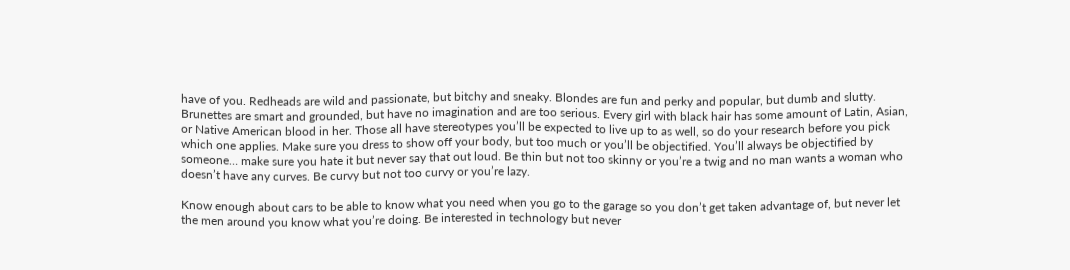have of you. Redheads are wild and passionate, but bitchy and sneaky. Blondes are fun and perky and popular, but dumb and slutty. Brunettes are smart and grounded, but have no imagination and are too serious. Every girl with black hair has some amount of Latin, Asian, or Native American blood in her. Those all have stereotypes you’ll be expected to live up to as well, so do your research before you pick which one applies. Make sure you dress to show off your body, but too much or you’ll be objectified. You’ll always be objectified by someone… make sure you hate it but never say that out loud. Be thin but not too skinny or you’re a twig and no man wants a woman who doesn’t have any curves. Be curvy but not too curvy or you’re lazy.

Know enough about cars to be able to know what you need when you go to the garage so you don’t get taken advantage of, but never let the men around you know what you’re doing. Be interested in technology but never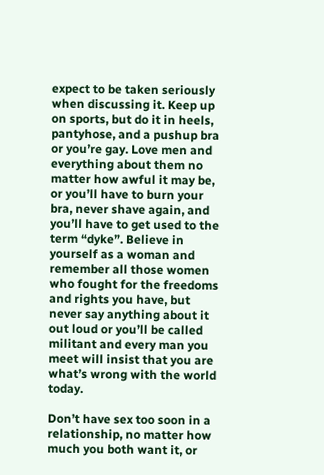expect to be taken seriously when discussing it. Keep up on sports, but do it in heels, pantyhose, and a pushup bra or you’re gay. Love men and everything about them no matter how awful it may be, or you’ll have to burn your bra, never shave again, and you’ll have to get used to the term “dyke”. Believe in yourself as a woman and remember all those women who fought for the freedoms and rights you have, but never say anything about it out loud or you’ll be called militant and every man you meet will insist that you are what’s wrong with the world today.

Don’t have sex too soon in a relationship, no matter how much you both want it, or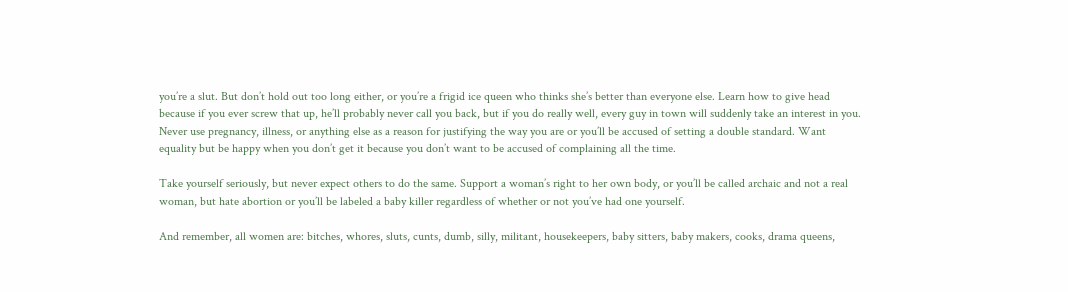you’re a slut. But don’t hold out too long either, or you’re a frigid ice queen who thinks she’s better than everyone else. Learn how to give head because if you ever screw that up, he’ll probably never call you back, but if you do really well, every guy in town will suddenly take an interest in you. Never use pregnancy, illness, or anything else as a reason for justifying the way you are or you’ll be accused of setting a double standard. Want equality but be happy when you don’t get it because you don’t want to be accused of complaining all the time.

Take yourself seriously, but never expect others to do the same. Support a woman’s right to her own body, or you’ll be called archaic and not a real woman, but hate abortion or you’ll be labeled a baby killer regardless of whether or not you’ve had one yourself.

And remember, all women are: bitches, whores, sluts, cunts, dumb, silly, militant, housekeepers, baby sitters, baby makers, cooks, drama queens,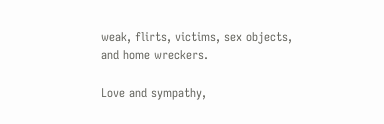weak, flirts, victims, sex objects, and home wreckers.

Love and sympathy,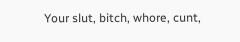Your slut, bitch, whore, cunt,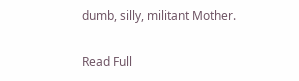dumb, silly, militant Mother.

Read Full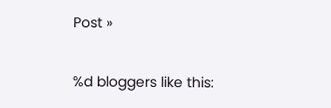Post »

%d bloggers like this: